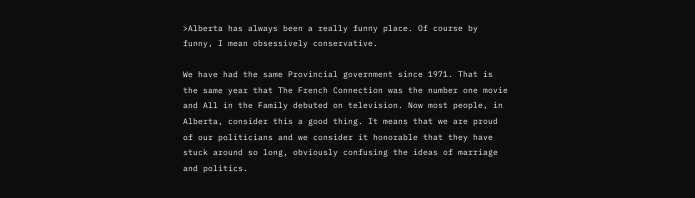>Alberta has always been a really funny place. Of course by funny, I mean obsessively conservative.

We have had the same Provincial government since 1971. That is the same year that The French Connection was the number one movie and All in the Family debuted on television. Now most people, in Alberta, consider this a good thing. It means that we are proud of our politicians and we consider it honorable that they have stuck around so long, obviously confusing the ideas of marriage and politics.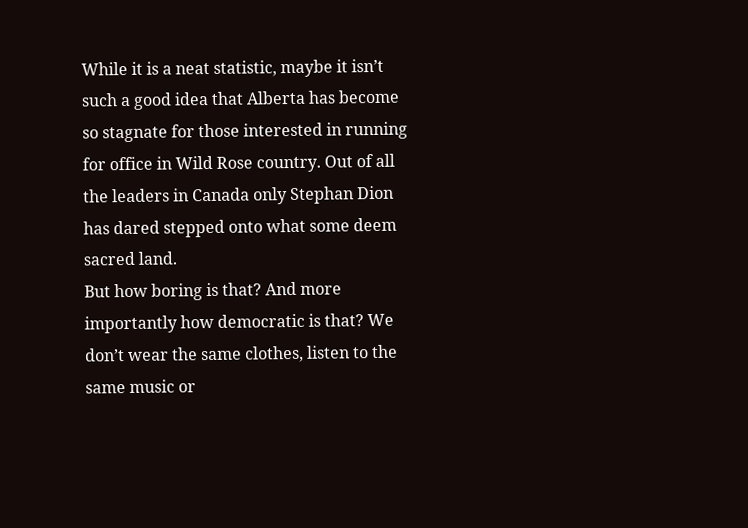While it is a neat statistic, maybe it isn’t such a good idea that Alberta has become so stagnate for those interested in running for office in Wild Rose country. Out of all the leaders in Canada only Stephan Dion has dared stepped onto what some deem sacred land.
But how boring is that? And more importantly how democratic is that? We don’t wear the same clothes, listen to the same music or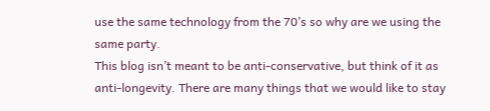use the same technology from the 70’s so why are we using the same party.
This blog isn’t meant to be anti-conservative, but think of it as anti-longevity. There are many things that we would like to stay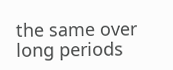the same over long periods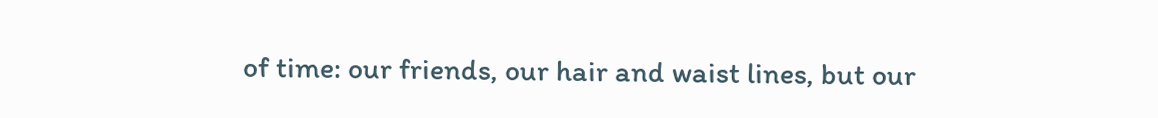of time: our friends, our hair and waist lines, but our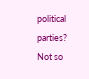political parties? Not so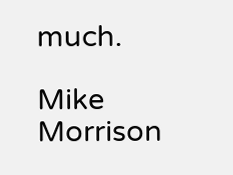much.

Mike Morrison